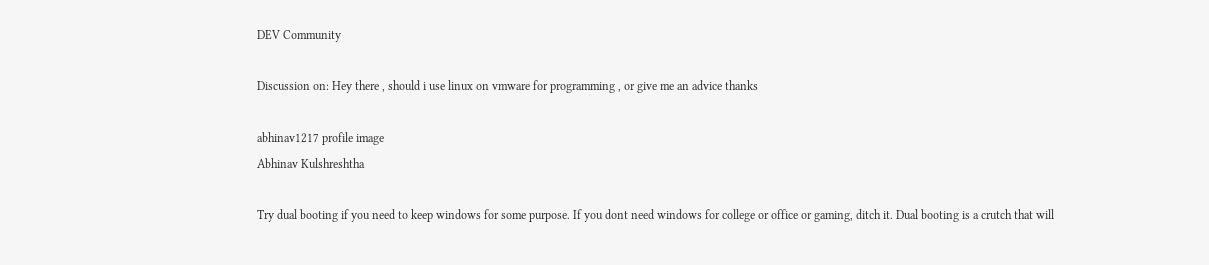DEV Community

Discussion on: Hey there , should i use linux on vmware for programming , or give me an advice thanks

abhinav1217 profile image
Abhinav Kulshreshtha

Try dual booting if you need to keep windows for some purpose. If you dont need windows for college or office or gaming, ditch it. Dual booting is a crutch that will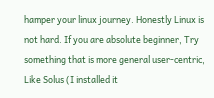hamper your linux journey. Honestly Linux is not hard. If you are absolute beginner, Try something that is more general user-centric, Like Solus (I installed it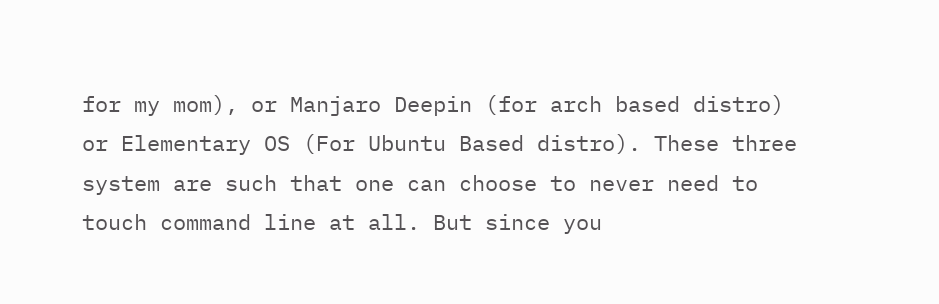for my mom), or Manjaro Deepin (for arch based distro) or Elementary OS (For Ubuntu Based distro). These three system are such that one can choose to never need to touch command line at all. But since you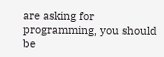are asking for programming, you should be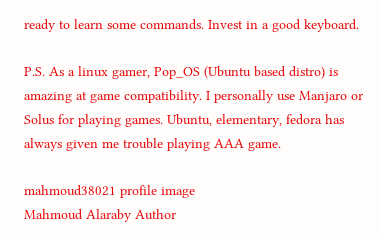ready to learn some commands. Invest in a good keyboard.

P.S. As a linux gamer, Pop_OS (Ubuntu based distro) is amazing at game compatibility. I personally use Manjaro or Solus for playing games. Ubuntu, elementary, fedora has always given me trouble playing AAA game.

mahmoud38021 profile image
Mahmoud Alaraby Author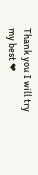Thank you I will try my best ❤